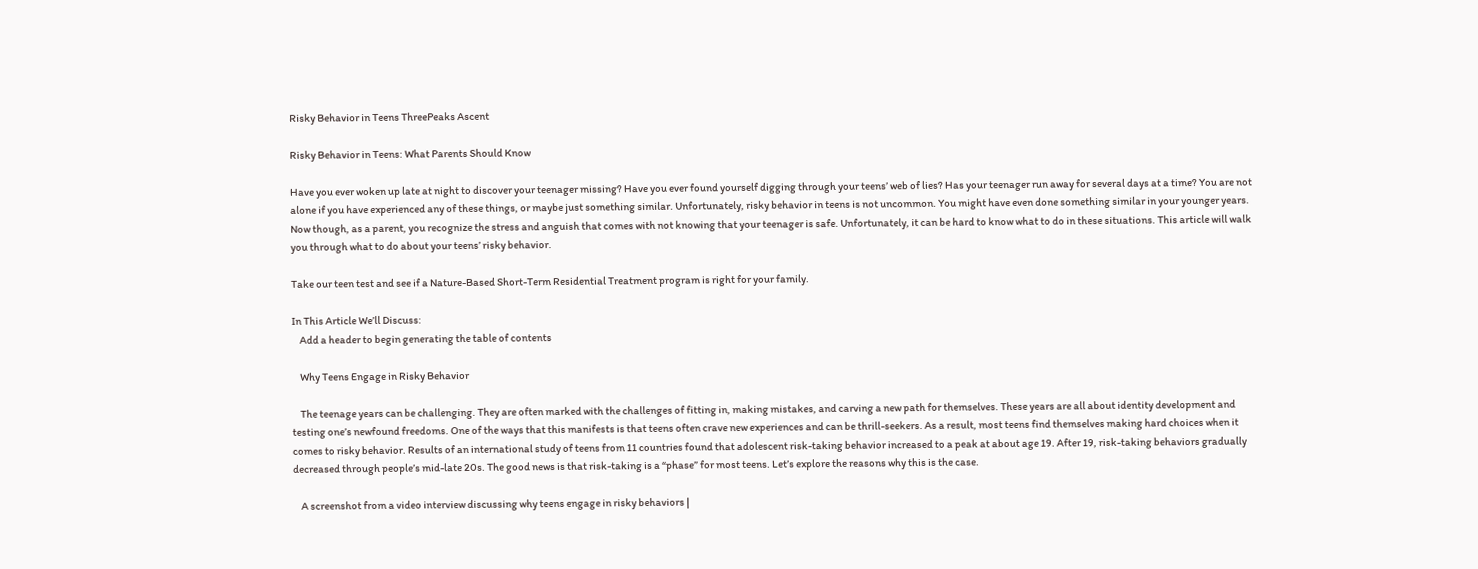Risky Behavior in Teens ThreePeaks Ascent

Risky Behavior in Teens: What Parents Should Know

Have you ever woken up late at night to discover your teenager missing? Have you ever found yourself digging through your teens’ web of lies? Has your teenager run away for several days at a time? You are not alone if you have experienced any of these things, or maybe just something similar. Unfortunately, risky behavior in teens is not uncommon. You might have even done something similar in your younger years. Now though, as a parent, you recognize the stress and anguish that comes with not knowing that your teenager is safe. Unfortunately, it can be hard to know what to do in these situations. This article will walk you through what to do about your teens’ risky behavior.

Take our teen test and see if a Nature-Based Short-Term Residential Treatment program is right for your family.

In This Article We’ll Discuss:
    Add a header to begin generating the table of contents

    Why Teens Engage in Risky Behavior

    The teenage years can be challenging. They are often marked with the challenges of fitting in, making mistakes, and carving a new path for themselves. These years are all about identity development and testing one’s newfound freedoms. One of the ways that this manifests is that teens often crave new experiences and can be thrill-seekers. As a result, most teens find themselves making hard choices when it comes to risky behavior. Results of an international study of teens from 11 countries found that adolescent risk-taking behavior increased to a peak at about age 19. After 19, risk-taking behaviors gradually decreased through people’s mid-late 20s. The good news is that risk-taking is a “phase” for most teens. Let’s explore the reasons why this is the case.

    A screenshot from a video interview discussing why teens engage in risky behaviors |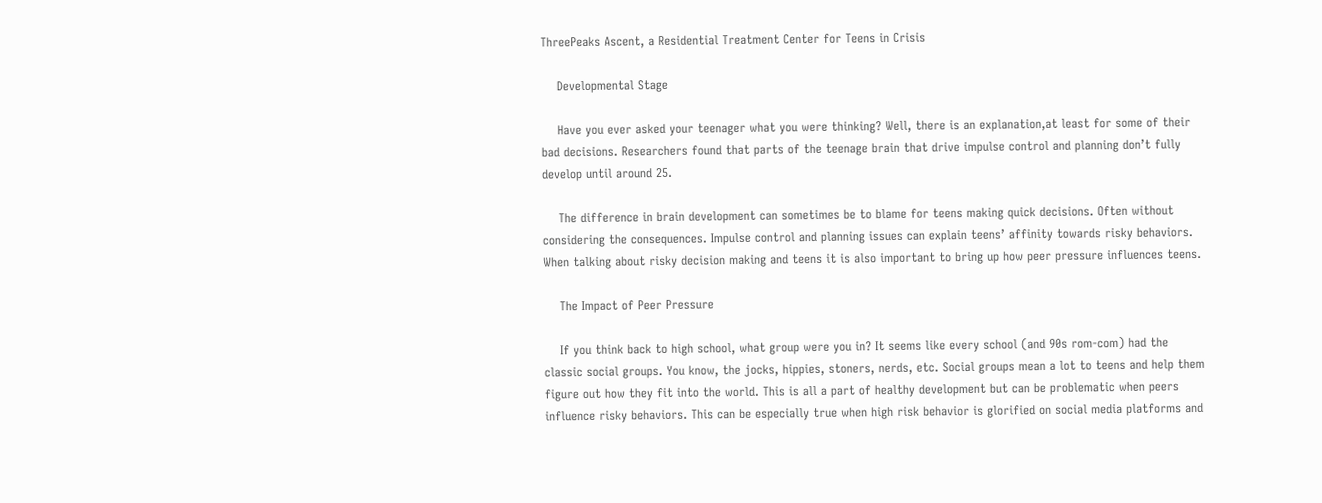ThreePeaks Ascent, a Residential Treatment Center for Teens in Crisis

    Developmental Stage

    Have you ever asked your teenager what you were thinking? Well, there is an explanation,at least for some of their bad decisions. Researchers found that parts of the teenage brain that drive impulse control and planning don’t fully develop until around 25.

    The difference in brain development can sometimes be to blame for teens making quick decisions. Often without considering the consequences. Impulse control and planning issues can explain teens’ affinity towards risky behaviors. When talking about risky decision making and teens it is also important to bring up how peer pressure influences teens.

    The Impact of Peer Pressure

    If you think back to high school, what group were you in? It seems like every school (and 90s rom-com) had the classic social groups. You know, the jocks, hippies, stoners, nerds, etc. Social groups mean a lot to teens and help them figure out how they fit into the world. This is all a part of healthy development but can be problematic when peers influence risky behaviors. This can be especially true when high risk behavior is glorified on social media platforms and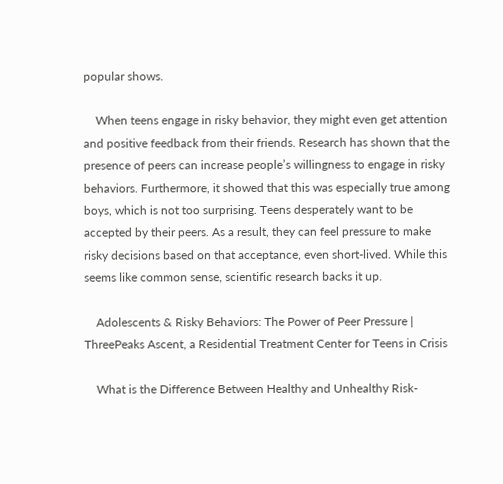popular shows.

    When teens engage in risky behavior, they might even get attention and positive feedback from their friends. Research has shown that the presence of peers can increase people’s willingness to engage in risky behaviors. Furthermore, it showed that this was especially true among boys, which is not too surprising. Teens desperately want to be accepted by their peers. As a result, they can feel pressure to make risky decisions based on that acceptance, even short-lived. While this seems like common sense, scientific research backs it up.

    Adolescents & Risky Behaviors: The Power of Peer Pressure | ThreePeaks Ascent, a Residential Treatment Center for Teens in Crisis

    What is the Difference Between Healthy and Unhealthy Risk-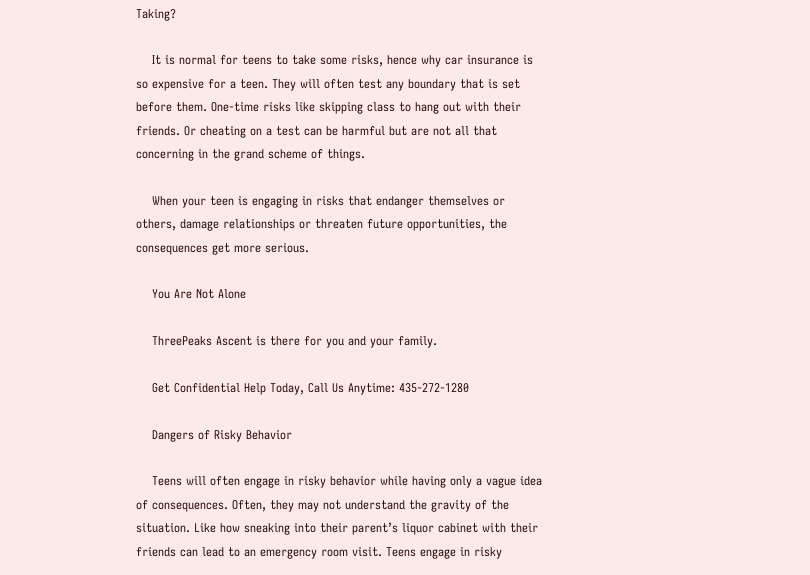Taking?

    It is normal for teens to take some risks, hence why car insurance is so expensive for a teen. They will often test any boundary that is set before them. One-time risks like skipping class to hang out with their friends. Or cheating on a test can be harmful but are not all that concerning in the grand scheme of things.

    When your teen is engaging in risks that endanger themselves or others, damage relationships or threaten future opportunities, the consequences get more serious.

    You Are Not Alone

    ThreePeaks Ascent is there for you and your family.

    Get Confidential Help Today, Call Us Anytime: 435-272-1280

    Dangers of Risky Behavior

    Teens will often engage in risky behavior while having only a vague idea of consequences. Often, they may not understand the gravity of the situation. Like how sneaking into their parent’s liquor cabinet with their friends can lead to an emergency room visit. Teens engage in risky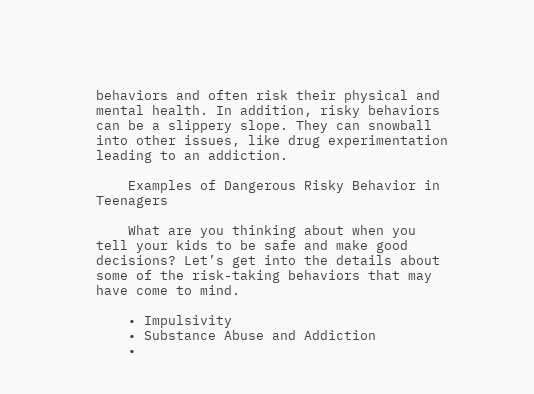behaviors and often risk their physical and mental health. In addition, risky behaviors can be a slippery slope. They can snowball into other issues, like drug experimentation leading to an addiction.

    Examples of Dangerous Risky Behavior in Teenagers

    What are you thinking about when you tell your kids to be safe and make good decisions? Let’s get into the details about some of the risk-taking behaviors that may have come to mind.

    • Impulsivity
    • Substance Abuse and Addiction
    •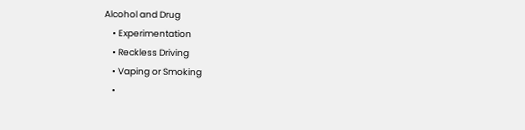Alcohol and Drug
    • Experimentation
    • Reckless Driving
    • Vaping or Smoking
    •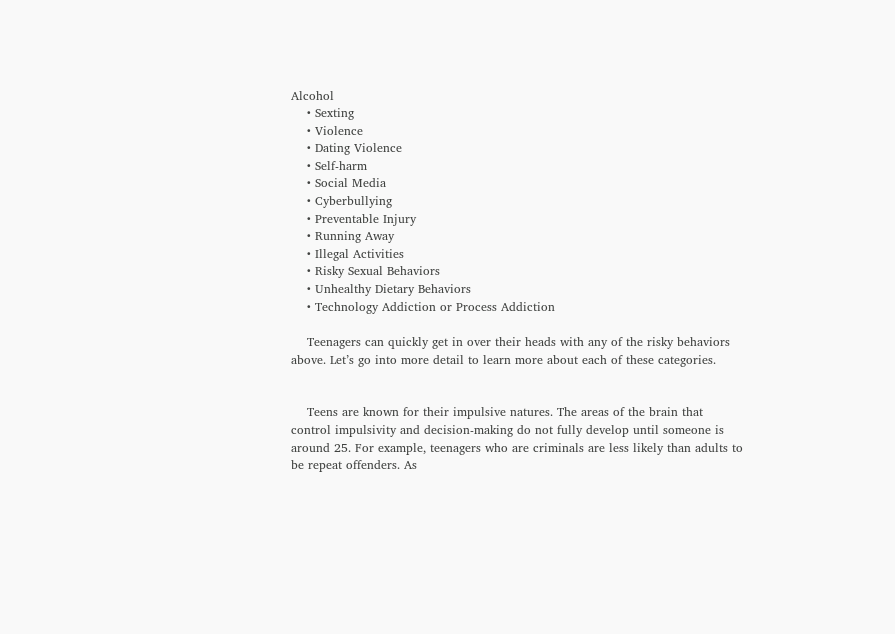Alcohol
    • Sexting
    • Violence
    • Dating Violence
    • Self-harm
    • Social Media
    • Cyberbullying
    • Preventable Injury
    • Running Away
    • Illegal Activities
    • Risky Sexual Behaviors
    • Unhealthy Dietary Behaviors
    • Technology Addiction or Process Addiction

    Teenagers can quickly get in over their heads with any of the risky behaviors above. Let’s go into more detail to learn more about each of these categories.


    Teens are known for their impulsive natures. The areas of the brain that control impulsivity and decision-making do not fully develop until someone is around 25. For example, teenagers who are criminals are less likely than adults to be repeat offenders. As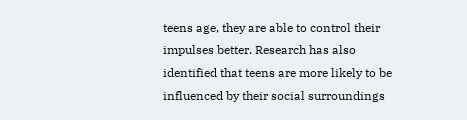teens age, they are able to control their impulses better. Research has also identified that teens are more likely to be influenced by their social surroundings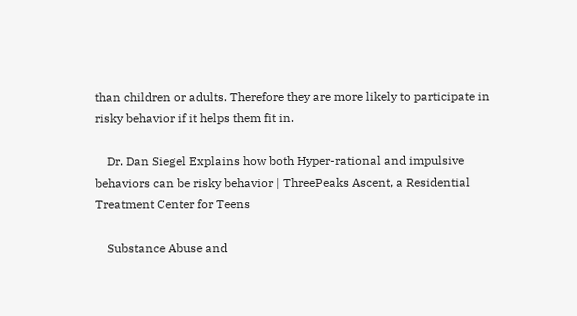than children or adults. Therefore they are more likely to participate in risky behavior if it helps them fit in.

    Dr. Dan Siegel Explains how both Hyper-rational and impulsive behaviors can be risky behavior | ThreePeaks Ascent, a Residential Treatment Center for Teens

    Substance Abuse and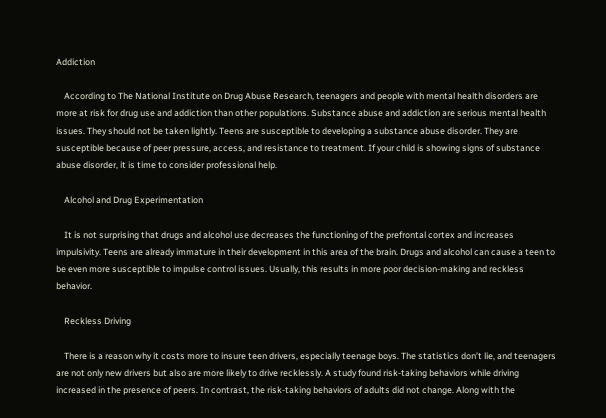Addiction

    According to The National Institute on Drug Abuse Research, teenagers and people with mental health disorders are more at risk for drug use and addiction than other populations. Substance abuse and addiction are serious mental health issues. They should not be taken lightly. Teens are susceptible to developing a substance abuse disorder. They are susceptible because of peer pressure, access, and resistance to treatment. If your child is showing signs of substance abuse disorder, it is time to consider professional help.

    Alcohol and Drug Experimentation

    It is not surprising that drugs and alcohol use decreases the functioning of the prefrontal cortex and increases impulsivity. Teens are already immature in their development in this area of the brain. Drugs and alcohol can cause a teen to be even more susceptible to impulse control issues. Usually, this results in more poor decision-making and reckless behavior.

    Reckless Driving

    There is a reason why it costs more to insure teen drivers, especially teenage boys. The statistics don’t lie, and teenagers are not only new drivers but also are more likely to drive recklessly. A study found risk-taking behaviors while driving increased in the presence of peers. In contrast, the risk-taking behaviors of adults did not change. Along with the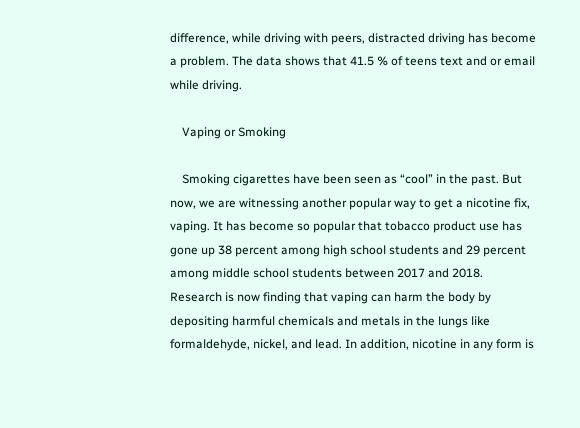difference, while driving with peers, distracted driving has become a problem. The data shows that 41.5 % of teens text and or email while driving.

    Vaping or Smoking

    Smoking cigarettes have been seen as “cool” in the past. But now, we are witnessing another popular way to get a nicotine fix, vaping. It has become so popular that tobacco product use has gone up 38 percent among high school students and 29 percent among middle school students between 2017 and 2018. Research is now finding that vaping can harm the body by depositing harmful chemicals and metals in the lungs like formaldehyde, nickel, and lead. In addition, nicotine in any form is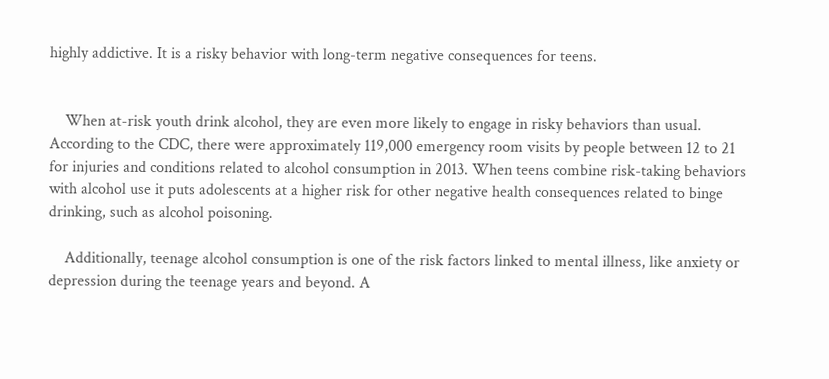highly addictive. It is a risky behavior with long-term negative consequences for teens.


    When at-risk youth drink alcohol, they are even more likely to engage in risky behaviors than usual. According to the CDC, there were approximately 119,000 emergency room visits by people between 12 to 21 for injuries and conditions related to alcohol consumption in 2013. When teens combine risk-taking behaviors with alcohol use it puts adolescents at a higher risk for other negative health consequences related to binge drinking, such as alcohol poisoning.

    Additionally, teenage alcohol consumption is one of the risk factors linked to mental illness, like anxiety or depression during the teenage years and beyond. A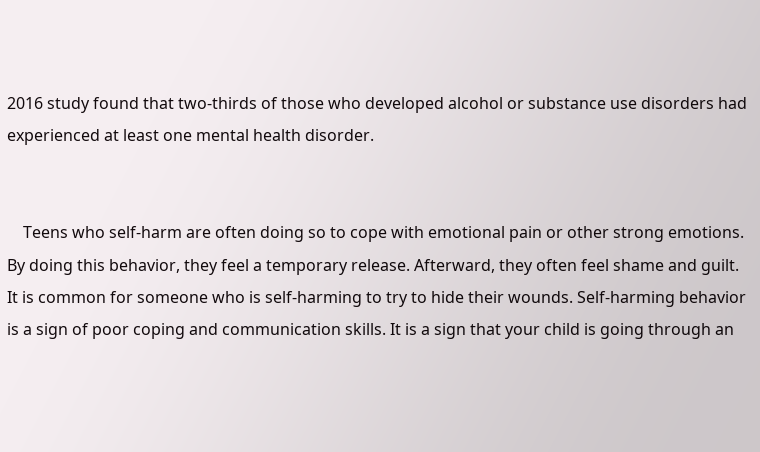2016 study found that two-thirds of those who developed alcohol or substance use disorders had experienced at least one mental health disorder.


    Teens who self-harm are often doing so to cope with emotional pain or other strong emotions. By doing this behavior, they feel a temporary release. Afterward, they often feel shame and guilt. It is common for someone who is self-harming to try to hide their wounds. Self-harming behavior is a sign of poor coping and communication skills. It is a sign that your child is going through an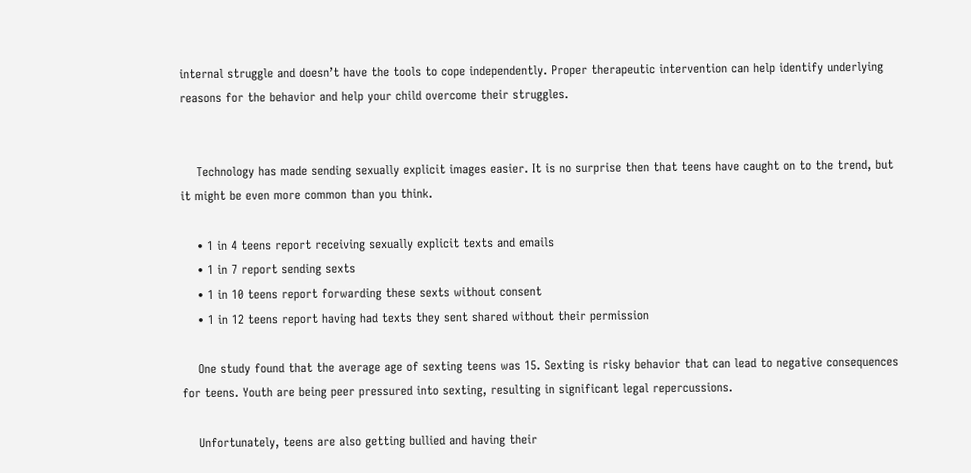internal struggle and doesn’t have the tools to cope independently. Proper therapeutic intervention can help identify underlying reasons for the behavior and help your child overcome their struggles.


    Technology has made sending sexually explicit images easier. It is no surprise then that teens have caught on to the trend, but it might be even more common than you think.

    • 1 in 4 teens report receiving sexually explicit texts and emails
    • 1 in 7 report sending sexts
    • 1 in 10 teens report forwarding these sexts without consent
    • 1 in 12 teens report having had texts they sent shared without their permission

    One study found that the average age of sexting teens was 15. Sexting is risky behavior that can lead to negative consequences for teens. Youth are being peer pressured into sexting, resulting in significant legal repercussions.

    Unfortunately, teens are also getting bullied and having their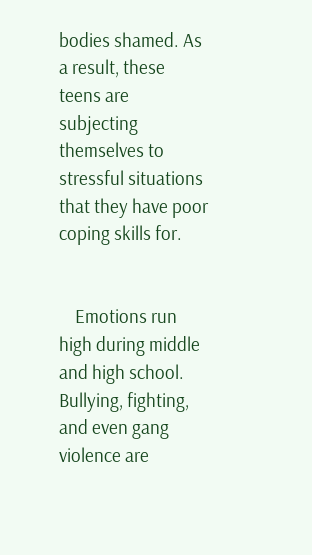bodies shamed. As a result, these teens are subjecting themselves to stressful situations that they have poor coping skills for.


    Emotions run high during middle and high school. Bullying, fighting, and even gang violence are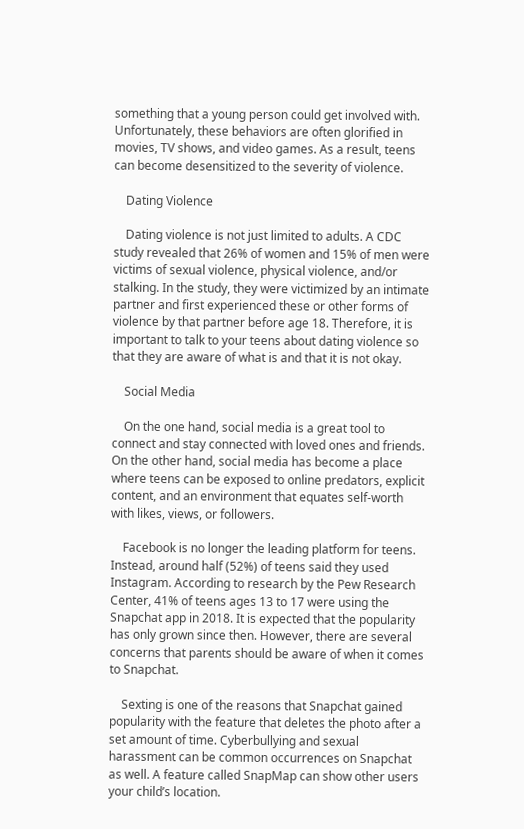something that a young person could get involved with. Unfortunately, these behaviors are often glorified in movies, TV shows, and video games. As a result, teens can become desensitized to the severity of violence.

    Dating Violence

    Dating violence is not just limited to adults. A CDC study revealed that 26% of women and 15% of men were victims of sexual violence, physical violence, and/or stalking. In the study, they were victimized by an intimate partner and first experienced these or other forms of violence by that partner before age 18. Therefore, it is important to talk to your teens about dating violence so that they are aware of what is and that it is not okay.

    Social Media

    On the one hand, social media is a great tool to connect and stay connected with loved ones and friends. On the other hand, social media has become a place where teens can be exposed to online predators, explicit content, and an environment that equates self-worth with likes, views, or followers.

    Facebook is no longer the leading platform for teens. Instead, around half (52%) of teens said they used Instagram. According to research by the Pew Research Center, 41% of teens ages 13 to 17 were using the Snapchat app in 2018. It is expected that the popularity has only grown since then. However, there are several concerns that parents should be aware of when it comes to Snapchat.

    Sexting is one of the reasons that Snapchat gained popularity with the feature that deletes the photo after a set amount of time. Cyberbullying and sexual harassment can be common occurrences on Snapchat as well. A feature called SnapMap can show other users your child’s location.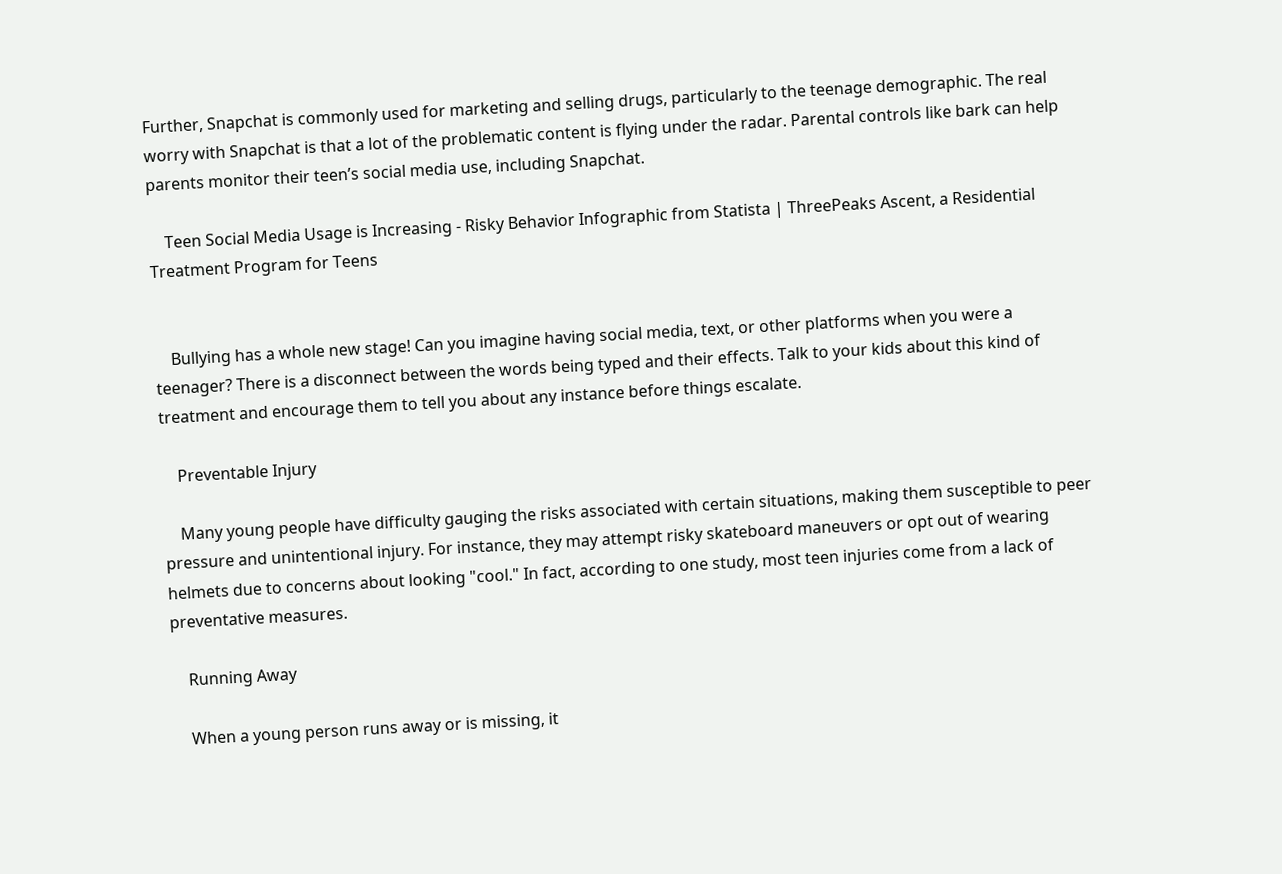Further, Snapchat is commonly used for marketing and selling drugs, particularly to the teenage demographic. The real worry with Snapchat is that a lot of the problematic content is flying under the radar. Parental controls like bark can help parents monitor their teen’s social media use, including Snapchat.

    Teen Social Media Usage is Increasing - Risky Behavior Infographic from Statista | ThreePeaks Ascent, a Residential Treatment Program for Teens


    Bullying has a whole new stage! Can you imagine having social media, text, or other platforms when you were a teenager? There is a disconnect between the words being typed and their effects. Talk to your kids about this kind of treatment and encourage them to tell you about any instance before things escalate.

    Preventable Injury

    Many young people have difficulty gauging the risks associated with certain situations, making them susceptible to peer pressure and unintentional injury. For instance, they may attempt risky skateboard maneuvers or opt out of wearing helmets due to concerns about looking "cool." In fact, according to one study, most teen injuries come from a lack of preventative measures.

    Running Away

    When a young person runs away or is missing, it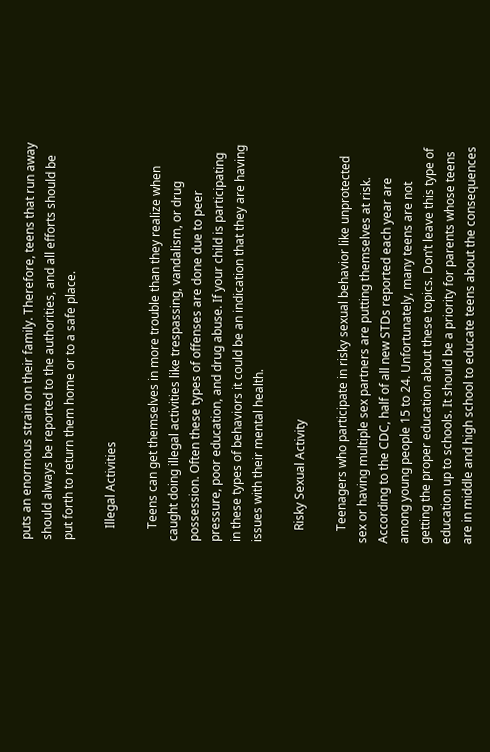puts an enormous strain on their family. Therefore, teens that run away should always be reported to the authorities, and all efforts should be put forth to return them home or to a safe place.

    Illegal Activities

    Teens can get themselves in more trouble than they realize when caught doing illegal activities like trespassing, vandalism, or drug possession. Often these types of offenses are done due to peer pressure, poor education, and drug abuse. If your child is participating in these types of behaviors it could be an indication that they are having issues with their mental health.

    Risky Sexual Activity

    Teenagers who participate in risky sexual behavior like unprotected sex or having multiple sex partners are putting themselves at risk. According to the CDC, half of all new STDs reported each year are among young people 15 to 24. Unfortunately, many teens are not getting the proper education about these topics. Don’t leave this type of education up to schools. It should be a priority for parents whose teens are in middle and high school to educate teens about the consequences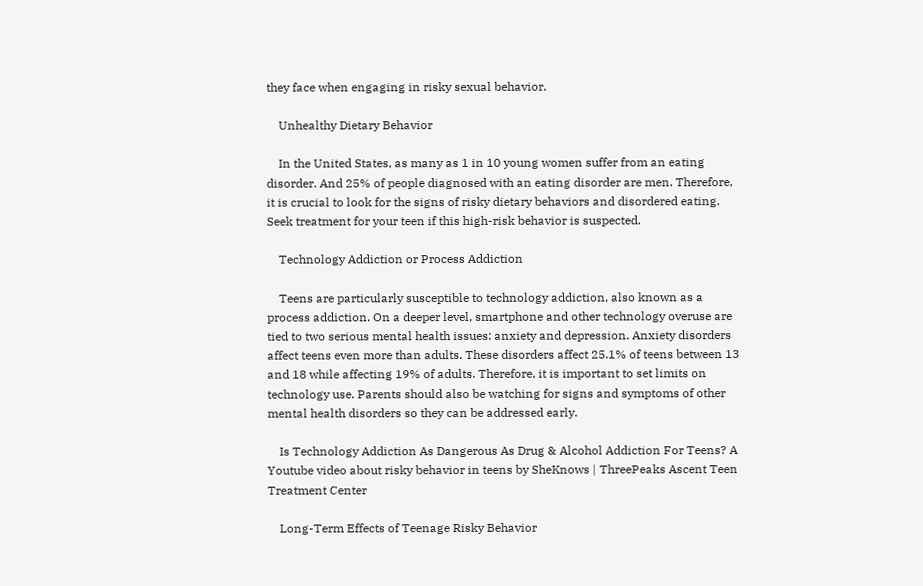they face when engaging in risky sexual behavior.

    Unhealthy Dietary Behavior

    In the United States, as many as 1 in 10 young women suffer from an eating disorder. And 25% of people diagnosed with an eating disorder are men. Therefore, it is crucial to look for the signs of risky dietary behaviors and disordered eating. Seek treatment for your teen if this high-risk behavior is suspected.

    Technology Addiction or Process Addiction

    Teens are particularly susceptible to technology addiction, also known as a process addiction. On a deeper level, smartphone and other technology overuse are tied to two serious mental health issues: anxiety and depression. Anxiety disorders affect teens even more than adults. These disorders affect 25.1% of teens between 13 and 18 while affecting 19% of adults. Therefore, it is important to set limits on technology use. Parents should also be watching for signs and symptoms of other mental health disorders so they can be addressed early.

    Is Technology Addiction As Dangerous As Drug & Alcohol Addiction For Teens? A Youtube video about risky behavior in teens by SheKnows | ThreePeaks Ascent Teen Treatment Center

    Long-Term Effects of Teenage Risky Behavior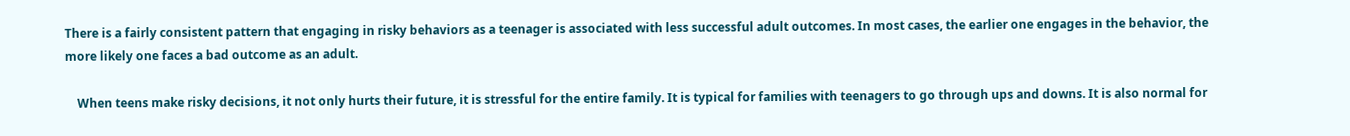There is a fairly consistent pattern that engaging in risky behaviors as a teenager is associated with less successful adult outcomes. In most cases, the earlier one engages in the behavior, the more likely one faces a bad outcome as an adult.

    When teens make risky decisions, it not only hurts their future, it is stressful for the entire family. It is typical for families with teenagers to go through ups and downs. It is also normal for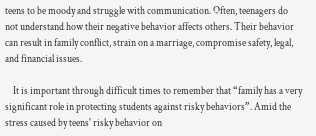teens to be moody and struggle with communication. Often, teenagers do not understand how their negative behavior affects others. Their behavior can result in family conflict, strain on a marriage, compromise safety, legal, and financial issues.

    It is important through difficult times to remember that “family has a very significant role in protecting students against risky behaviors”. Amid the stress caused by teens' risky behavior on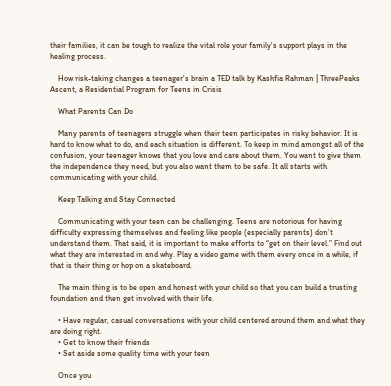their families, it can be tough to realize the vital role your family's support plays in the healing process.

    How risk-taking changes a teenager's brain a TED talk by Kashfia Rahman | ThreePeaks Ascent, a Residential Program for Teens in Crisis

    What Parents Can Do

    Many parents of teenagers struggle when their teen participates in risky behavior. It is hard to know what to do, and each situation is different. To keep in mind amongst all of the confusion, your teenager knows that you love and care about them. You want to give them the independence they need, but you also want them to be safe. It all starts with communicating with your child.

    Keep Talking and Stay Connected

    Communicating with your teen can be challenging. Teens are notorious for having difficulty expressing themselves and feeling like people (especially parents) don’t understand them. That said, it is important to make efforts to “get on their level.” Find out what they are interested in and why. Play a video game with them every once in a while, if that is their thing or hop on a skateboard.

    The main thing is to be open and honest with your child so that you can build a trusting foundation and then get involved with their life.

    • Have regular, casual conversations with your child centered around them and what they are doing right.
    • Get to know their friends
    • Set aside some quality time with your teen

    Once you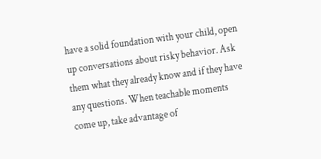have a solid foundation with your child, open up conversations about risky behavior. Ask them what they already know and if they have any questions. When teachable moments come up, take advantage of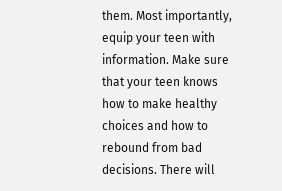them. Most importantly, equip your teen with information. Make sure that your teen knows how to make healthy choices and how to rebound from bad decisions. There will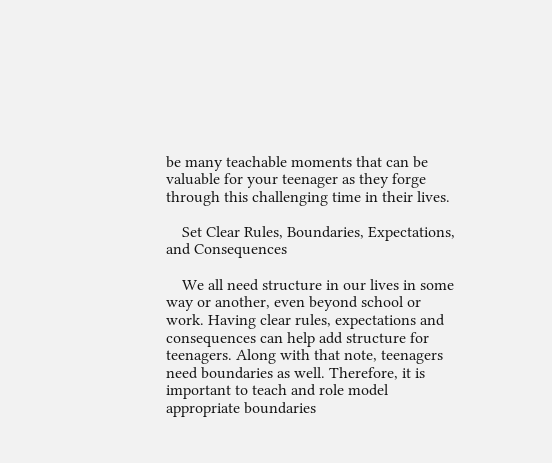be many teachable moments that can be valuable for your teenager as they forge through this challenging time in their lives.

    Set Clear Rules, Boundaries, Expectations, and Consequences

    We all need structure in our lives in some way or another, even beyond school or work. Having clear rules, expectations and consequences can help add structure for teenagers. Along with that note, teenagers need boundaries as well. Therefore, it is important to teach and role model appropriate boundaries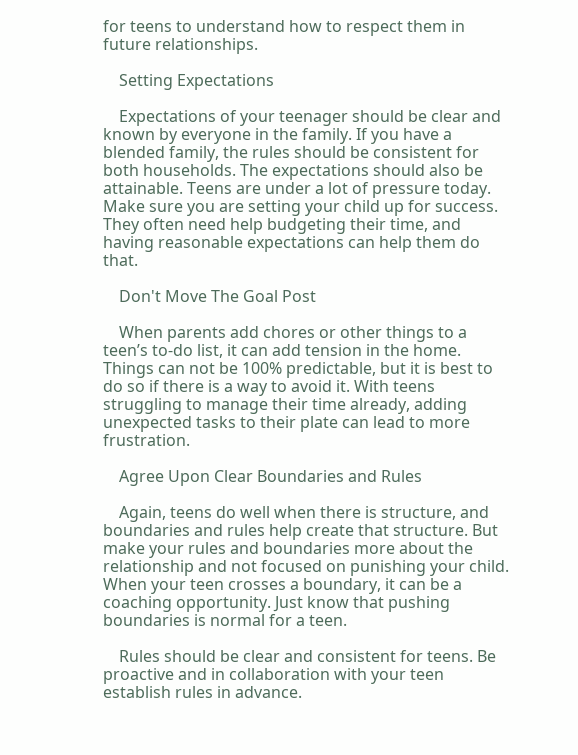for teens to understand how to respect them in future relationships.

    Setting Expectations

    Expectations of your teenager should be clear and known by everyone in the family. If you have a blended family, the rules should be consistent for both households. The expectations should also be attainable. Teens are under a lot of pressure today. Make sure you are setting your child up for success. They often need help budgeting their time, and having reasonable expectations can help them do that.

    Don't Move The Goal Post

    When parents add chores or other things to a teen’s to-do list, it can add tension in the home. Things can not be 100% predictable, but it is best to do so if there is a way to avoid it. With teens struggling to manage their time already, adding unexpected tasks to their plate can lead to more frustration.

    Agree Upon Clear Boundaries and Rules

    Again, teens do well when there is structure, and boundaries and rules help create that structure. But make your rules and boundaries more about the relationship and not focused on punishing your child. When your teen crosses a boundary, it can be a coaching opportunity. Just know that pushing boundaries is normal for a teen.

    Rules should be clear and consistent for teens. Be proactive and in collaboration with your teen establish rules in advance.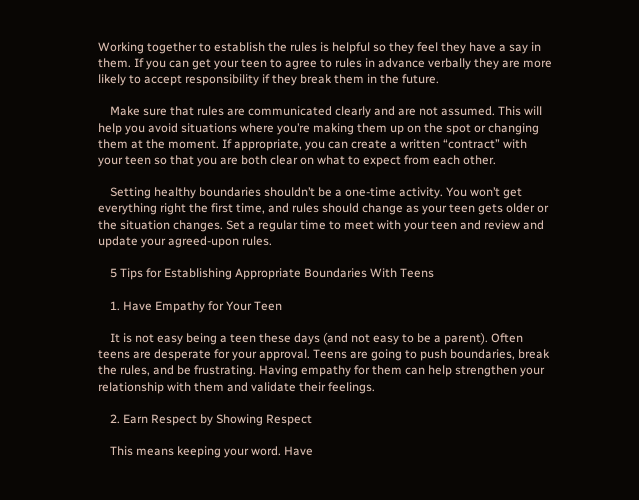Working together to establish the rules is helpful so they feel they have a say in them. If you can get your teen to agree to rules in advance verbally they are more likely to accept responsibility if they break them in the future.

    Make sure that rules are communicated clearly and are not assumed. This will help you avoid situations where you’re making them up on the spot or changing them at the moment. If appropriate, you can create a written “contract” with your teen so that you are both clear on what to expect from each other.

    Setting healthy boundaries shouldn’t be a one-time activity. You won’t get everything right the first time, and rules should change as your teen gets older or the situation changes. Set a regular time to meet with your teen and review and update your agreed-upon rules.

    5 Tips for Establishing Appropriate Boundaries With Teens

    1. Have Empathy for Your Teen

    It is not easy being a teen these days (and not easy to be a parent). Often teens are desperate for your approval. Teens are going to push boundaries, break the rules, and be frustrating. Having empathy for them can help strengthen your relationship with them and validate their feelings.

    2. Earn Respect by Showing Respect

    This means keeping your word. Have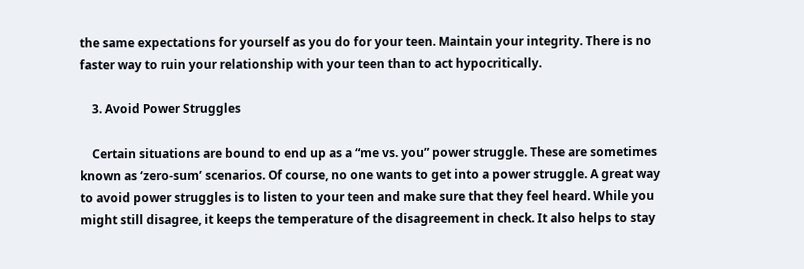the same expectations for yourself as you do for your teen. Maintain your integrity. There is no faster way to ruin your relationship with your teen than to act hypocritically.

    3. Avoid Power Struggles

    Certain situations are bound to end up as a “me vs. you” power struggle. These are sometimes known as ‘zero-sum’ scenarios. Of course, no one wants to get into a power struggle. A great way to avoid power struggles is to listen to your teen and make sure that they feel heard. While you might still disagree, it keeps the temperature of the disagreement in check. It also helps to stay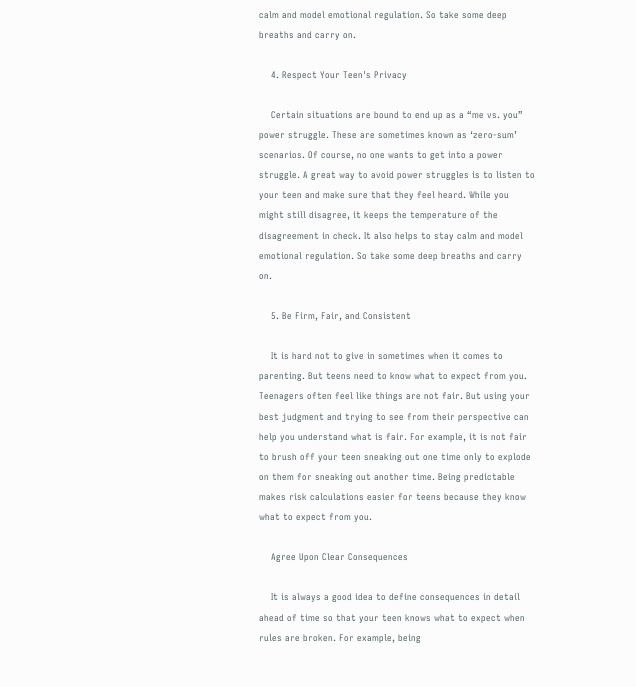calm and model emotional regulation. So take some deep breaths and carry on.

    4. Respect Your Teen's Privacy

    Certain situations are bound to end up as a “me vs. you” power struggle. These are sometimes known as ‘zero-sum’ scenarios. Of course, no one wants to get into a power struggle. A great way to avoid power struggles is to listen to your teen and make sure that they feel heard. While you might still disagree, it keeps the temperature of the disagreement in check. It also helps to stay calm and model emotional regulation. So take some deep breaths and carry on.

    5. Be Firm, Fair, and Consistent

    It is hard not to give in sometimes when it comes to parenting. But teens need to know what to expect from you. Teenagers often feel like things are not fair. But using your best judgment and trying to see from their perspective can help you understand what is fair. For example, it is not fair to brush off your teen sneaking out one time only to explode on them for sneaking out another time. Being predictable makes risk calculations easier for teens because they know what to expect from you.

    Agree Upon Clear Consequences

    It is always a good idea to define consequences in detail ahead of time so that your teen knows what to expect when rules are broken. For example, being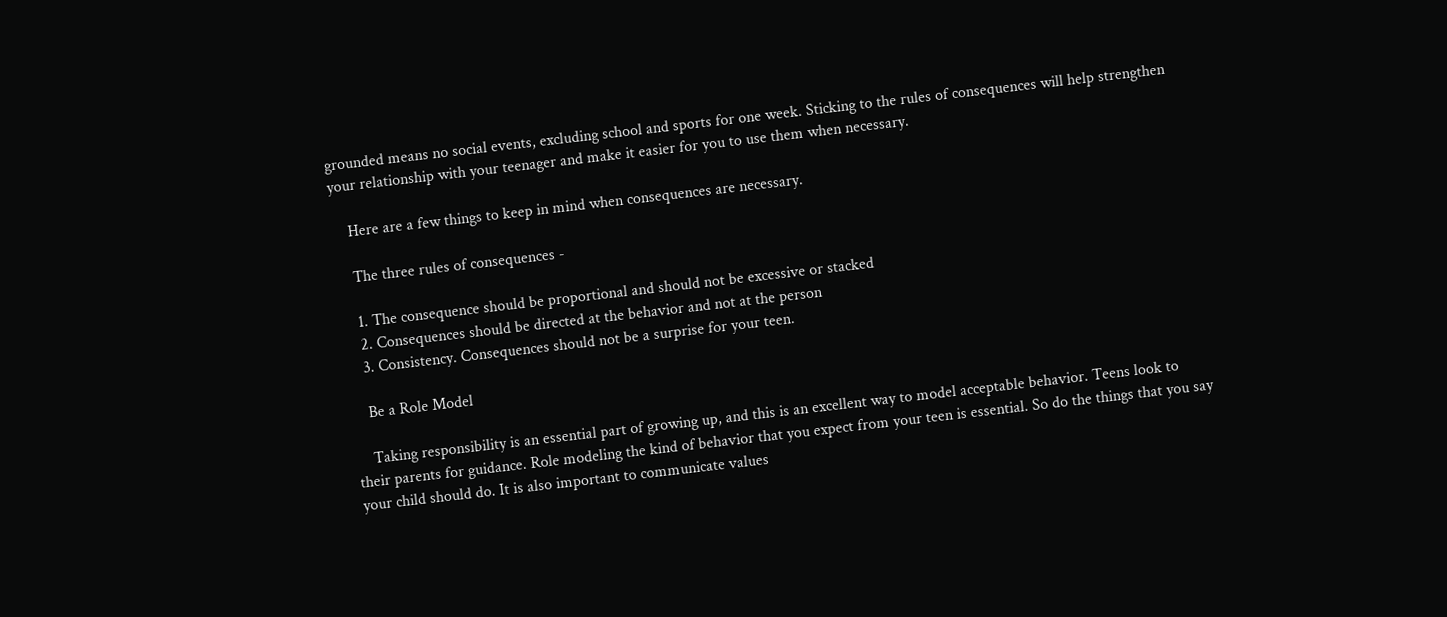grounded means no social events, excluding school and sports for one week. Sticking to the rules of consequences will help strengthen your relationship with your teenager and make it easier for you to use them when necessary.

    Here are a few things to keep in mind when consequences are necessary.

    The three rules of consequences -

    1. The consequence should be proportional and should not be excessive or stacked
    2. Consequences should be directed at the behavior and not at the person
    3. Consistency. Consequences should not be a surprise for your teen.

    Be a Role Model

    Taking responsibility is an essential part of growing up, and this is an excellent way to model acceptable behavior. Teens look to their parents for guidance. Role modeling the kind of behavior that you expect from your teen is essential. So do the things that you say your child should do. It is also important to communicate values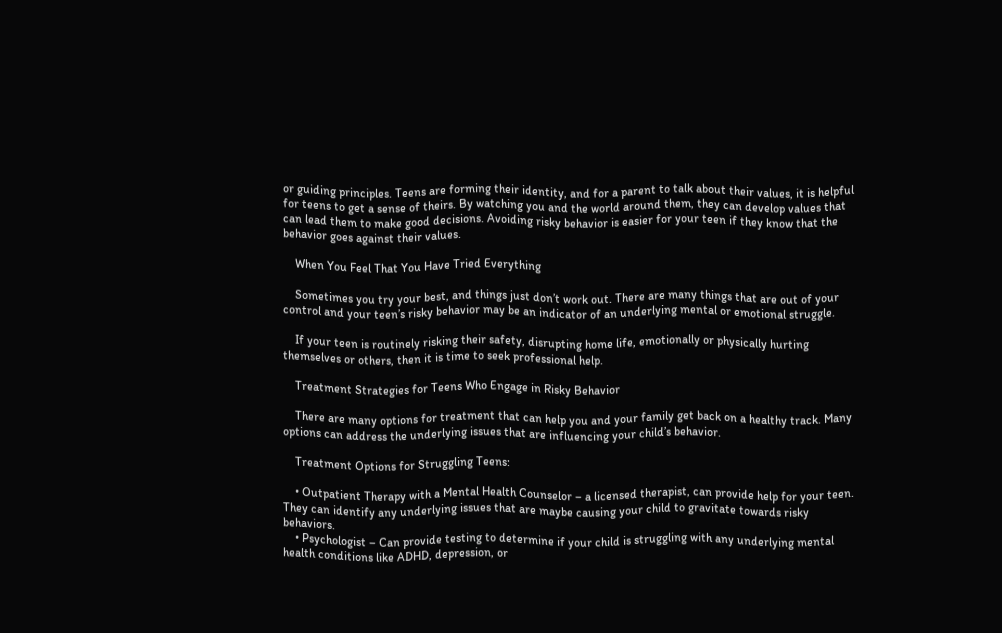or guiding principles. Teens are forming their identity, and for a parent to talk about their values, it is helpful for teens to get a sense of theirs. By watching you and the world around them, they can develop values that can lead them to make good decisions. Avoiding risky behavior is easier for your teen if they know that the behavior goes against their values.

    When You Feel That You Have Tried Everything

    Sometimes you try your best, and things just don’t work out. There are many things that are out of your control and your teen’s risky behavior may be an indicator of an underlying mental or emotional struggle.

    If your teen is routinely risking their safety, disrupting home life, emotionally or physically hurting themselves or others, then it is time to seek professional help.

    Treatment Strategies for Teens Who Engage in Risky Behavior

    There are many options for treatment that can help you and your family get back on a healthy track. Many options can address the underlying issues that are influencing your child’s behavior.

    Treatment Options for Struggling Teens:

    • Outpatient Therapy with a Mental Health Counselor – a licensed therapist, can provide help for your teen. They can identify any underlying issues that are maybe causing your child to gravitate towards risky behaviors.
    • Psychologist – Can provide testing to determine if your child is struggling with any underlying mental health conditions like ADHD, depression, or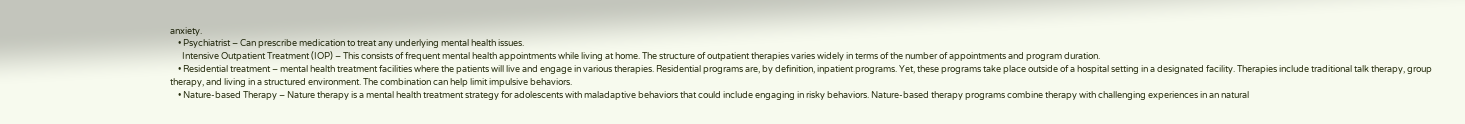anxiety.
    • Psychiatrist – Can prescribe medication to treat any underlying mental health issues.
      Intensive Outpatient Treatment (IOP) – This consists of frequent mental health appointments while living at home. The structure of outpatient therapies varies widely in terms of the number of appointments and program duration.
    • Residential treatment – mental health treatment facilities where the patients will live and engage in various therapies. Residential programs are, by definition, inpatient programs. Yet, these programs take place outside of a hospital setting in a designated facility. Therapies include traditional talk therapy, group therapy, and living in a structured environment. The combination can help limit impulsive behaviors.
    • Nature-based Therapy – Nature therapy is a mental health treatment strategy for adolescents with maladaptive behaviors that could include engaging in risky behaviors. Nature-based therapy programs combine therapy with challenging experiences in an natural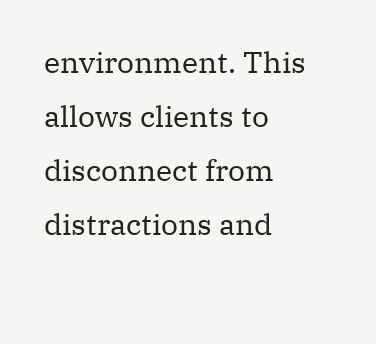environment. This allows clients to disconnect from distractions and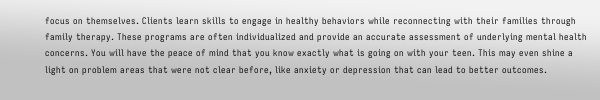focus on themselves. Clients learn skills to engage in healthy behaviors while reconnecting with their families through family therapy. These programs are often individualized and provide an accurate assessment of underlying mental health concerns. You will have the peace of mind that you know exactly what is going on with your teen. This may even shine a light on problem areas that were not clear before, like anxiety or depression that can lead to better outcomes.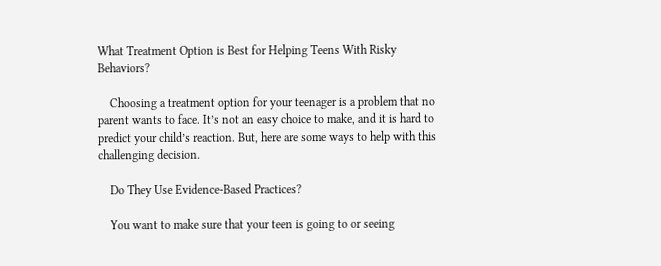What Treatment Option is Best for Helping Teens With Risky Behaviors?

    Choosing a treatment option for your teenager is a problem that no parent wants to face. It’s not an easy choice to make, and it is hard to predict your child’s reaction. But, here are some ways to help with this challenging decision.

    Do They Use Evidence-Based Practices?

    You want to make sure that your teen is going to or seeing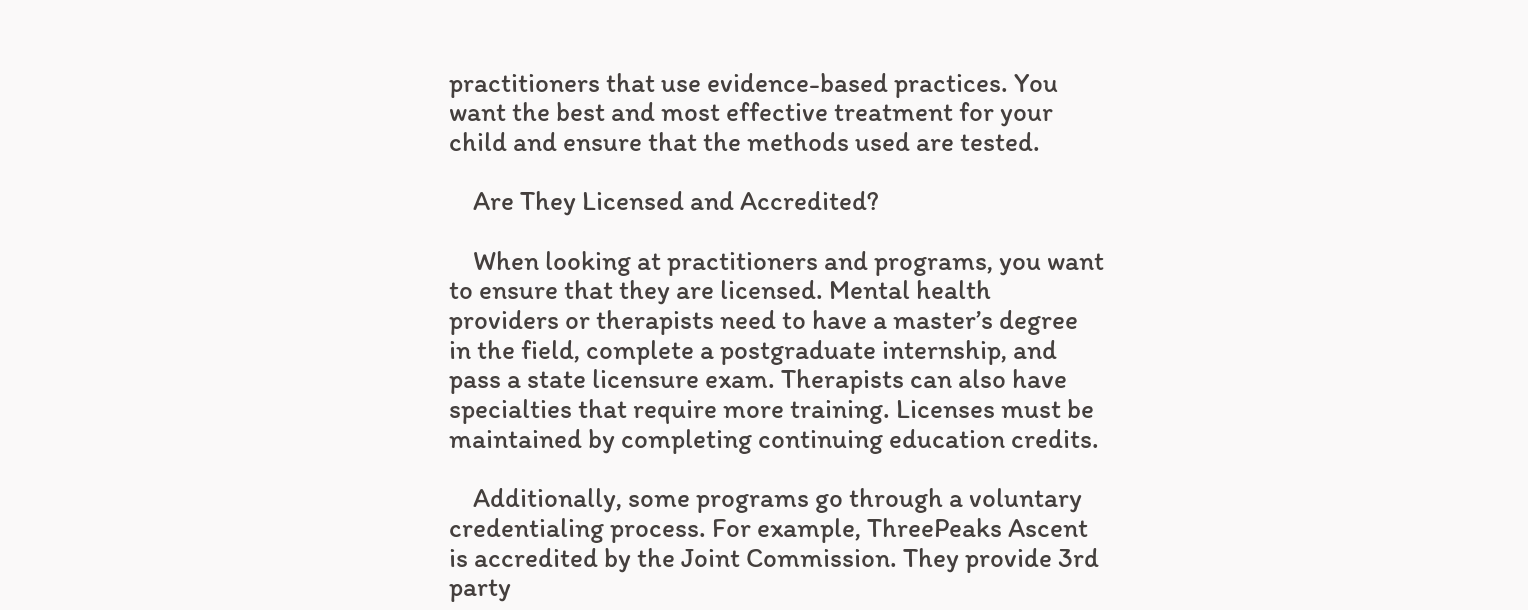practitioners that use evidence-based practices. You want the best and most effective treatment for your child and ensure that the methods used are tested.

    Are They Licensed and Accredited?

    When looking at practitioners and programs, you want to ensure that they are licensed. Mental health providers or therapists need to have a master’s degree in the field, complete a postgraduate internship, and pass a state licensure exam. Therapists can also have specialties that require more training. Licenses must be maintained by completing continuing education credits.

    Additionally, some programs go through a voluntary credentialing process. For example, ThreePeaks Ascent is accredited by the Joint Commission. They provide 3rd party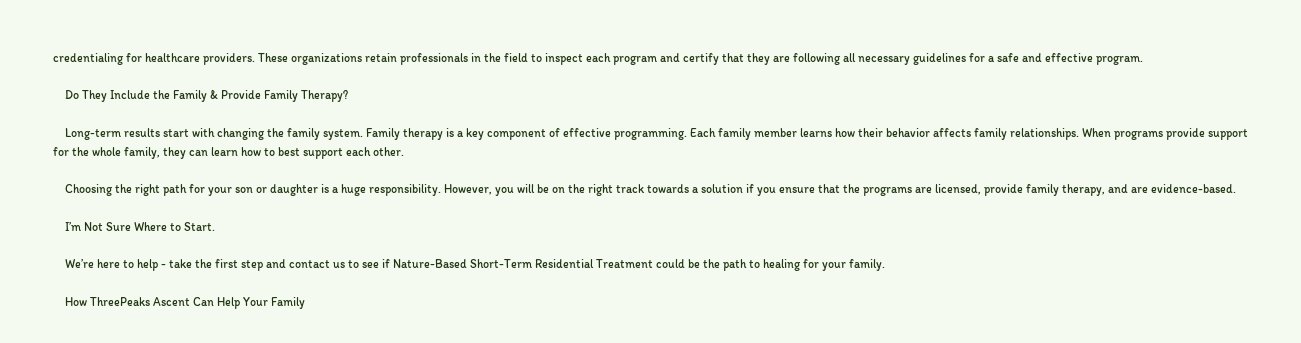credentialing for healthcare providers. These organizations retain professionals in the field to inspect each program and certify that they are following all necessary guidelines for a safe and effective program.

    Do They Include the Family & Provide Family Therapy?

    Long-term results start with changing the family system. Family therapy is a key component of effective programming. Each family member learns how their behavior affects family relationships. When programs provide support for the whole family, they can learn how to best support each other.

    Choosing the right path for your son or daughter is a huge responsibility. However, you will be on the right track towards a solution if you ensure that the programs are licensed, provide family therapy, and are evidence-based.

    I’m Not Sure Where to Start.

    We’re here to help - take the first step and contact us to see if Nature-Based Short-Term Residential Treatment could be the path to healing for your family.

    How ThreePeaks Ascent Can Help Your Family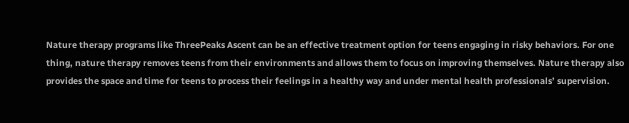Nature therapy programs like ThreePeaks Ascent can be an effective treatment option for teens engaging in risky behaviors. For one thing, nature therapy removes teens from their environments and allows them to focus on improving themselves. Nature therapy also provides the space and time for teens to process their feelings in a healthy way and under mental health professionals’ supervision.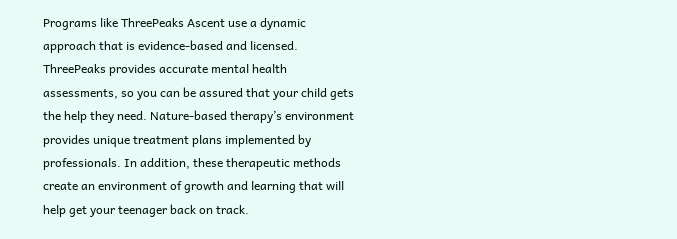Programs like ThreePeaks Ascent use a dynamic approach that is evidence-based and licensed. ThreePeaks provides accurate mental health assessments, so you can be assured that your child gets the help they need. Nature-based therapy’s environment provides unique treatment plans implemented by professionals. In addition, these therapeutic methods create an environment of growth and learning that will help get your teenager back on track.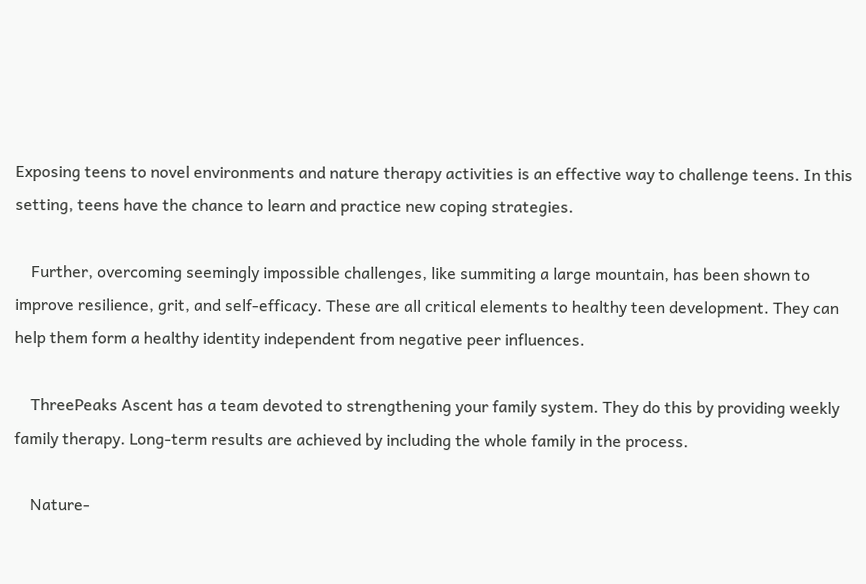Exposing teens to novel environments and nature therapy activities is an effective way to challenge teens. In this setting, teens have the chance to learn and practice new coping strategies.

    Further, overcoming seemingly impossible challenges, like summiting a large mountain, has been shown to improve resilience, grit, and self-efficacy. These are all critical elements to healthy teen development. They can help them form a healthy identity independent from negative peer influences.

    ThreePeaks Ascent has a team devoted to strengthening your family system. They do this by providing weekly family therapy. Long-term results are achieved by including the whole family in the process.

    Nature-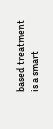based treatment is a smart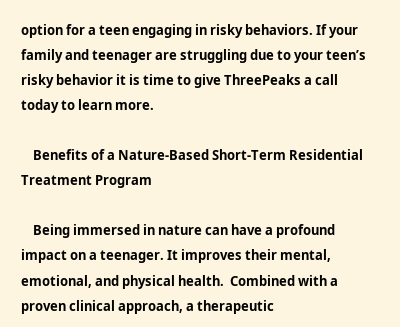option for a teen engaging in risky behaviors. If your family and teenager are struggling due to your teen’s risky behavior it is time to give ThreePeaks a call today to learn more.

    Benefits of a Nature-Based Short-Term Residential Treatment Program

    Being immersed in nature can have a profound impact on a teenager. It improves their mental, emotional, and physical health.  Combined with a proven clinical approach, a therapeutic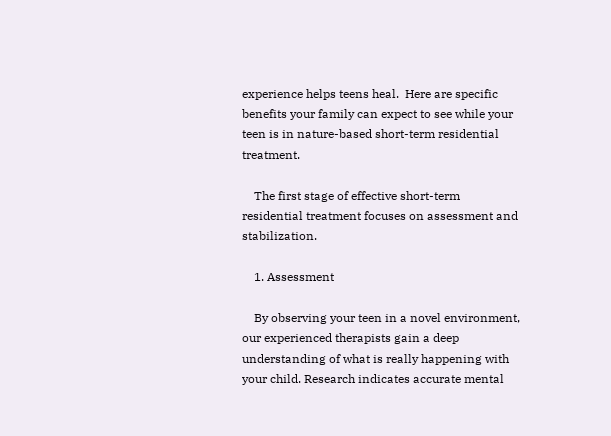experience helps teens heal.  Here are specific benefits your family can expect to see while your teen is in nature-based short-term residential treatment.

    The first stage of effective short-term residential treatment focuses on assessment and stabilization.

    1. Assessment

    By observing your teen in a novel environment, our experienced therapists gain a deep understanding of what is really happening with your child. Research indicates accurate mental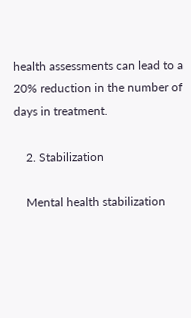health assessments can lead to a 20% reduction in the number of days in treatment.

    2. Stabilization

    Mental health stabilization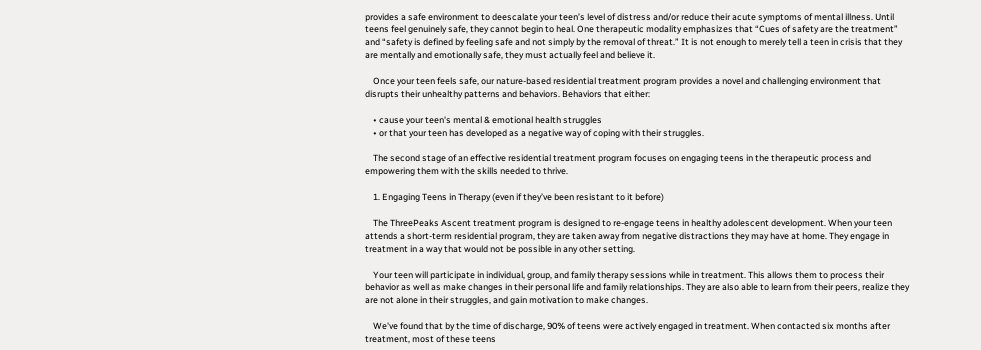provides a safe environment to deescalate your teen’s level of distress and/or reduce their acute symptoms of mental illness. Until teens feel genuinely safe, they cannot begin to heal. One therapeutic modality emphasizes that “Cues of safety are the treatment” and “safety is defined by feeling safe and not simply by the removal of threat.” It is not enough to merely tell a teen in crisis that they are mentally and emotionally safe, they must actually feel and believe it.

    Once your teen feels safe, our nature-based residential treatment program provides a novel and challenging environment that disrupts their unhealthy patterns and behaviors. Behaviors that either:

    • cause your teen's mental & emotional health struggles
    • or that your teen has developed as a negative way of coping with their struggles.

    The second stage of an effective residential treatment program focuses on engaging teens in the therapeutic process and empowering them with the skills needed to thrive.

    1. Engaging Teens in Therapy (even if they’ve been resistant to it before)

    The ThreePeaks Ascent treatment program is designed to re-engage teens in healthy adolescent development. When your teen attends a short-term residential program, they are taken away from negative distractions they may have at home. They engage in treatment in a way that would not be possible in any other setting.

    Your teen will participate in individual, group, and family therapy sessions while in treatment. This allows them to process their behavior as well as make changes in their personal life and family relationships. They are also able to learn from their peers, realize they are not alone in their struggles, and gain motivation to make changes.

    We've found that by the time of discharge, 90% of teens were actively engaged in treatment. When contacted six months after treatment, most of these teens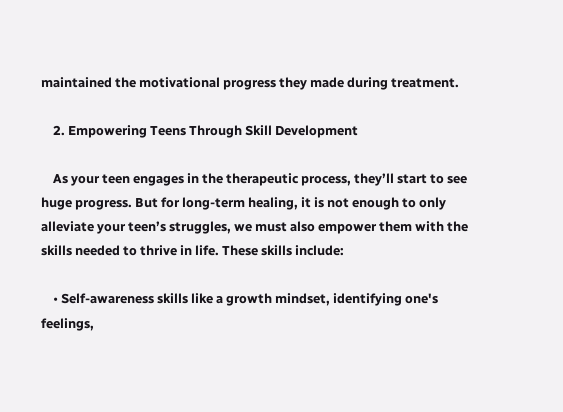maintained the motivational progress they made during treatment.

    2. Empowering Teens Through Skill Development

    As your teen engages in the therapeutic process, they’ll start to see huge progress. But for long-term healing, it is not enough to only alleviate your teen’s struggles, we must also empower them with the skills needed to thrive in life. These skills include:

    • Self-awareness skills like a growth mindset, identifying one's feelings,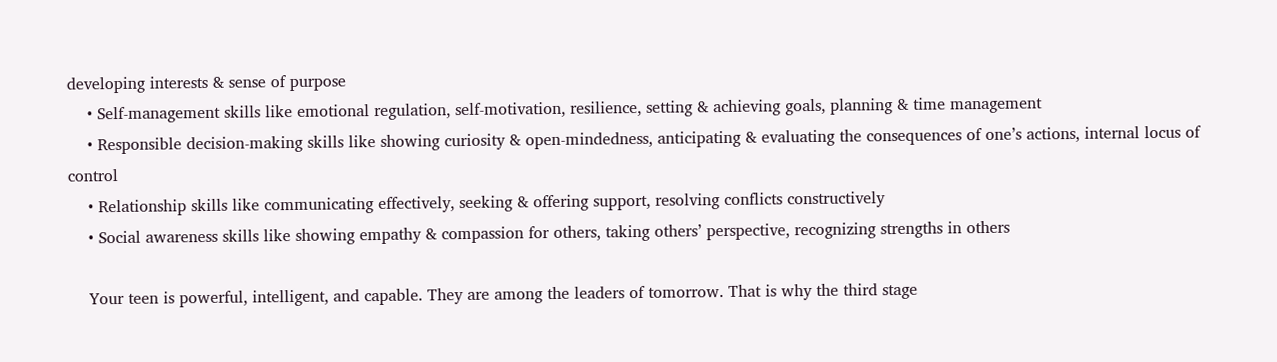developing interests & sense of purpose
    • Self-management skills like emotional regulation, self-motivation, resilience, setting & achieving goals, planning & time management
    • Responsible decision-making skills like showing curiosity & open-mindedness, anticipating & evaluating the consequences of one’s actions, internal locus of control
    • Relationship skills like communicating effectively, seeking & offering support, resolving conflicts constructively
    • Social awareness skills like showing empathy & compassion for others, taking others’ perspective, recognizing strengths in others

    Your teen is powerful, intelligent, and capable. They are among the leaders of tomorrow. That is why the third stage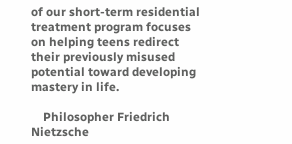of our short-term residential treatment program focuses on helping teens redirect their previously misused potential toward developing mastery in life.

    Philosopher Friedrich Nietzsche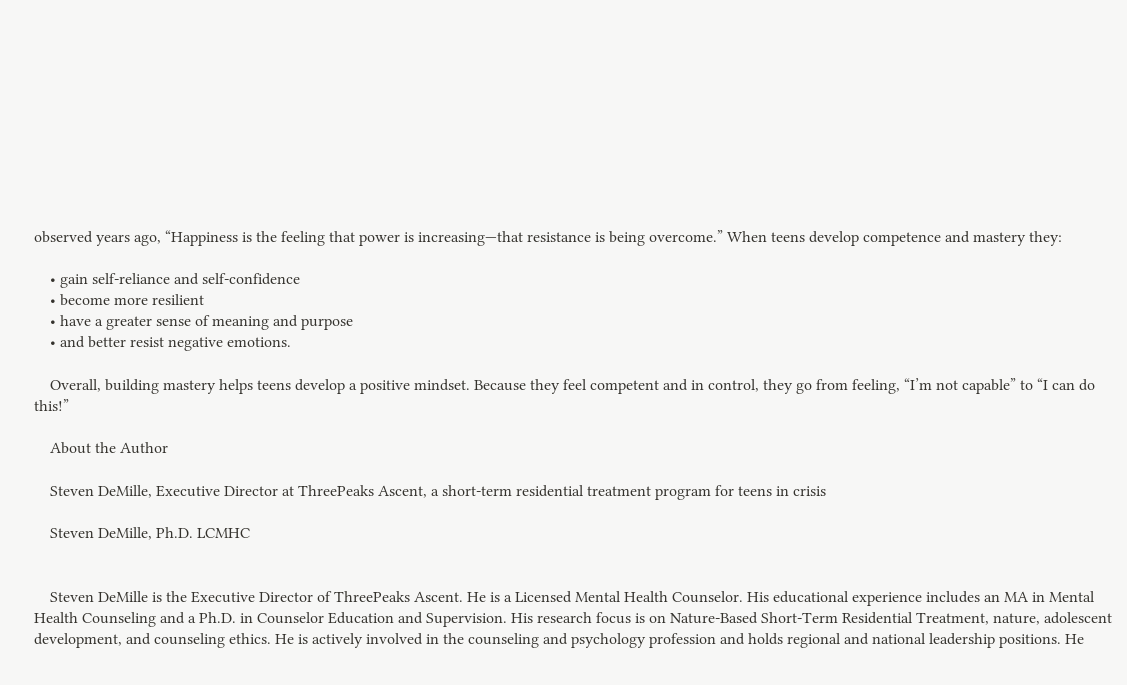observed years ago, “Happiness is the feeling that power is increasing—that resistance is being overcome.” When teens develop competence and mastery they:

    • gain self-reliance and self-confidence
    • become more resilient
    • have a greater sense of meaning and purpose
    • and better resist negative emotions.

    Overall, building mastery helps teens develop a positive mindset. Because they feel competent and in control, they go from feeling, “I’m not capable” to “I can do this!”

    About the Author

    Steven DeMille, Executive Director at ThreePeaks Ascent, a short-term residential treatment program for teens in crisis

    Steven DeMille, Ph.D. LCMHC


    Steven DeMille is the Executive Director of ThreePeaks Ascent. He is a Licensed Mental Health Counselor. His educational experience includes an MA in Mental Health Counseling and a Ph.D. in Counselor Education and Supervision. His research focus is on Nature-Based Short-Term Residential Treatment, nature, adolescent development, and counseling ethics. He is actively involved in the counseling and psychology profession and holds regional and national leadership positions. He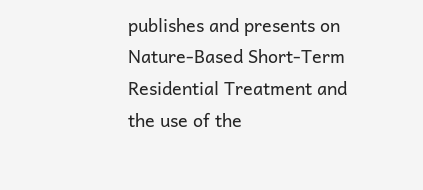publishes and presents on Nature-Based Short-Term Residential Treatment and the use of the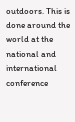outdoors. This is done around the world at the national and international conference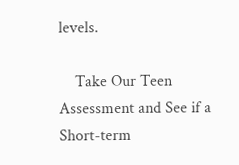levels.

    Take Our Teen Assessment and See if a Short-term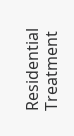Residential Treatment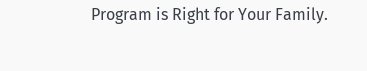Program is Right for Your Family.